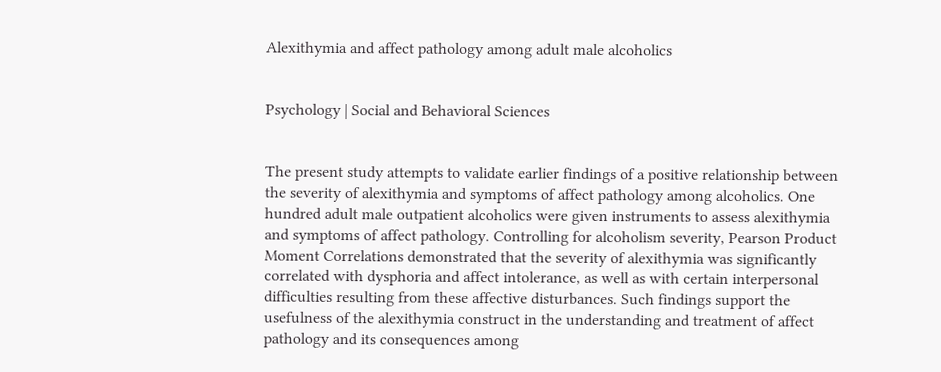Alexithymia and affect pathology among adult male alcoholics


Psychology | Social and Behavioral Sciences


The present study attempts to validate earlier findings of a positive relationship between the severity of alexithymia and symptoms of affect pathology among alcoholics. One hundred adult male outpatient alcoholics were given instruments to assess alexithymia and symptoms of affect pathology. Controlling for alcoholism severity, Pearson Product Moment Correlations demonstrated that the severity of alexithymia was significantly correlated with dysphoria and affect intolerance, as well as with certain interpersonal difficulties resulting from these affective disturbances. Such findings support the usefulness of the alexithymia construct in the understanding and treatment of affect pathology and its consequences among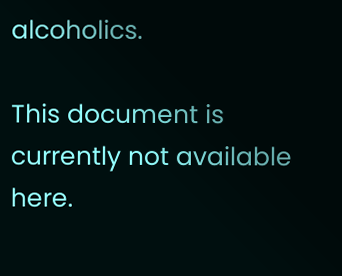alcoholics.

This document is currently not available here.